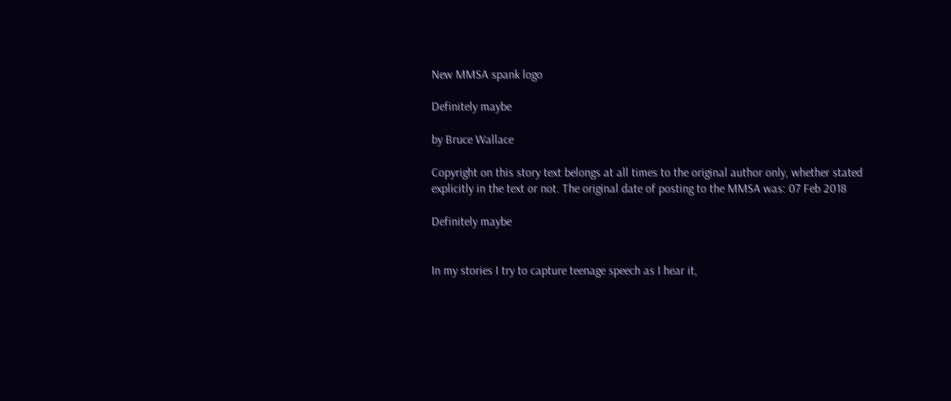New MMSA spank logo

Definitely maybe

by Bruce Wallace

Copyright on this story text belongs at all times to the original author only, whether stated explicitly in the text or not. The original date of posting to the MMSA was: 07 Feb 2018

Definitely maybe


In my stories I try to capture teenage speech as I hear it,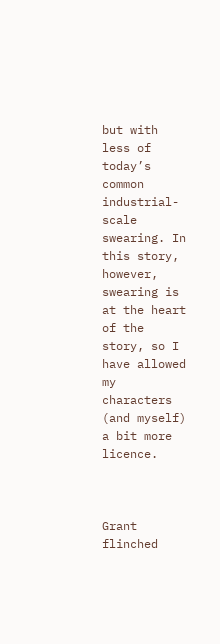but with less of today’s common industrial-scale swearing. In this story, however, swearing is at the heart of the story, so I have allowed my characters (and myself) a bit more licence.



Grant flinched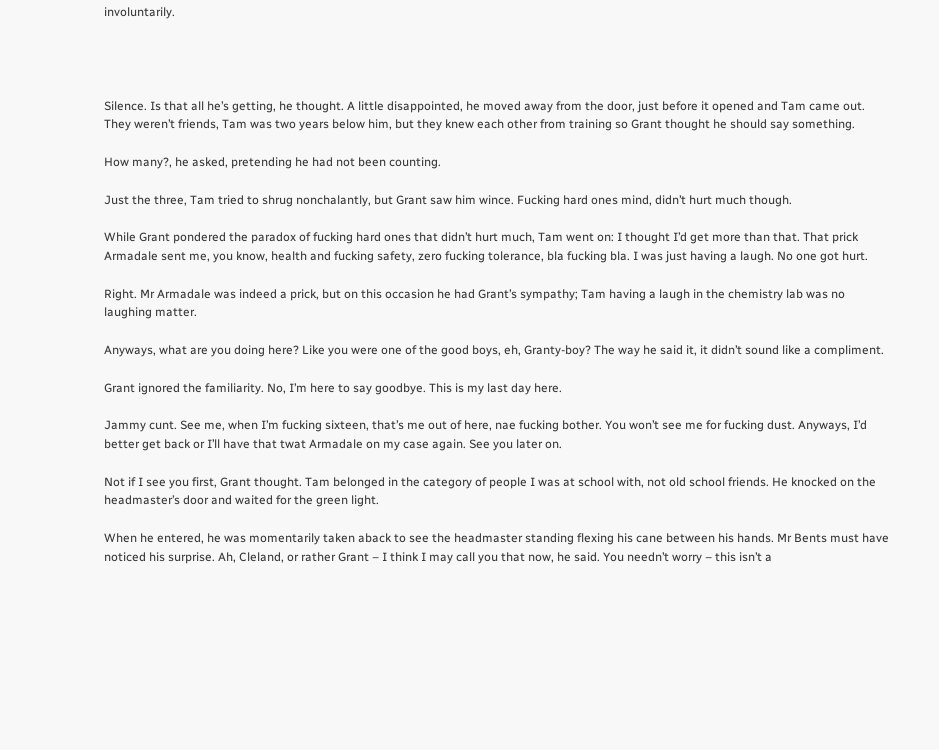involuntarily.




Silence. Is that all he’s getting, he thought. A little disappointed, he moved away from the door, just before it opened and Tam came out. They weren’t friends, Tam was two years below him, but they knew each other from training so Grant thought he should say something.

How many?, he asked, pretending he had not been counting.

Just the three, Tam tried to shrug nonchalantly, but Grant saw him wince. Fucking hard ones mind, didn’t hurt much though.

While Grant pondered the paradox of fucking hard ones that didn’t hurt much, Tam went on: I thought I’d get more than that. That prick Armadale sent me, you know, health and fucking safety, zero fucking tolerance, bla fucking bla. I was just having a laugh. No one got hurt.

Right. Mr Armadale was indeed a prick, but on this occasion he had Grant’s sympathy; Tam having a laugh in the chemistry lab was no laughing matter.

Anyways, what are you doing here? Like you were one of the good boys, eh, Granty-boy? The way he said it, it didn’t sound like a compliment.

Grant ignored the familiarity. No, I’m here to say goodbye. This is my last day here.

Jammy cunt. See me, when I’m fucking sixteen, that’s me out of here, nae fucking bother. You won’t see me for fucking dust. Anyways, I’d better get back or I’ll have that twat Armadale on my case again. See you later on.

Not if I see you first, Grant thought. Tam belonged in the category of people I was at school with, not old school friends. He knocked on the headmaster’s door and waited for the green light.

When he entered, he was momentarily taken aback to see the headmaster standing flexing his cane between his hands. Mr Bents must have noticed his surprise. Ah, Cleland, or rather Grant – I think I may call you that now, he said. You needn’t worry – this isn’t a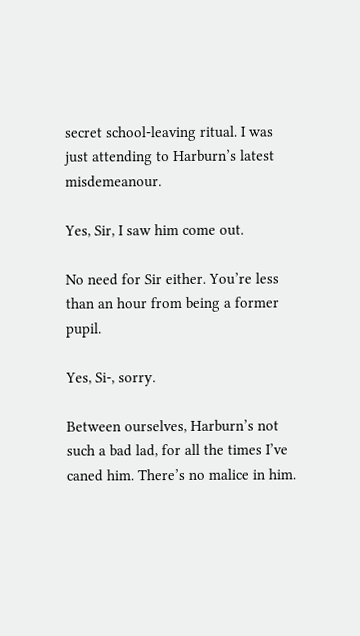secret school-leaving ritual. I was just attending to Harburn’s latest misdemeanour.

Yes, Sir, I saw him come out.

No need for Sir either. You’re less than an hour from being a former pupil.

Yes, Si-, sorry.

Between ourselves, Harburn’s not such a bad lad, for all the times I’ve caned him. There’s no malice in him.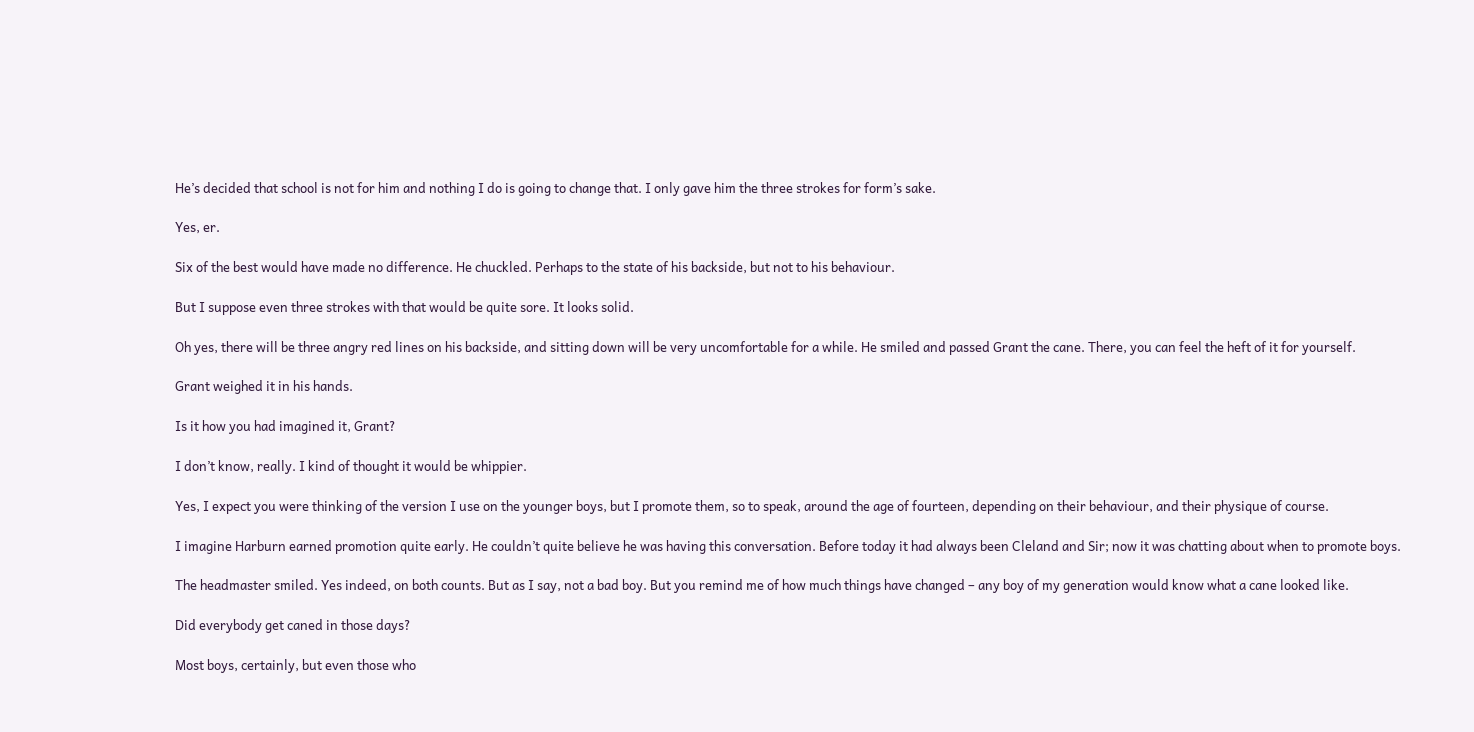He’s decided that school is not for him and nothing I do is going to change that. I only gave him the three strokes for form’s sake.

Yes, er.

Six of the best would have made no difference. He chuckled. Perhaps to the state of his backside, but not to his behaviour.

But I suppose even three strokes with that would be quite sore. It looks solid.

Oh yes, there will be three angry red lines on his backside, and sitting down will be very uncomfortable for a while. He smiled and passed Grant the cane. There, you can feel the heft of it for yourself.

Grant weighed it in his hands.

Is it how you had imagined it, Grant?

I don’t know, really. I kind of thought it would be whippier.

Yes, I expect you were thinking of the version I use on the younger boys, but I promote them, so to speak, around the age of fourteen, depending on their behaviour, and their physique of course.

I imagine Harburn earned promotion quite early. He couldn’t quite believe he was having this conversation. Before today it had always been Cleland and Sir; now it was chatting about when to promote boys.

The headmaster smiled. Yes indeed, on both counts. But as I say, not a bad boy. But you remind me of how much things have changed – any boy of my generation would know what a cane looked like.

Did everybody get caned in those days?

Most boys, certainly, but even those who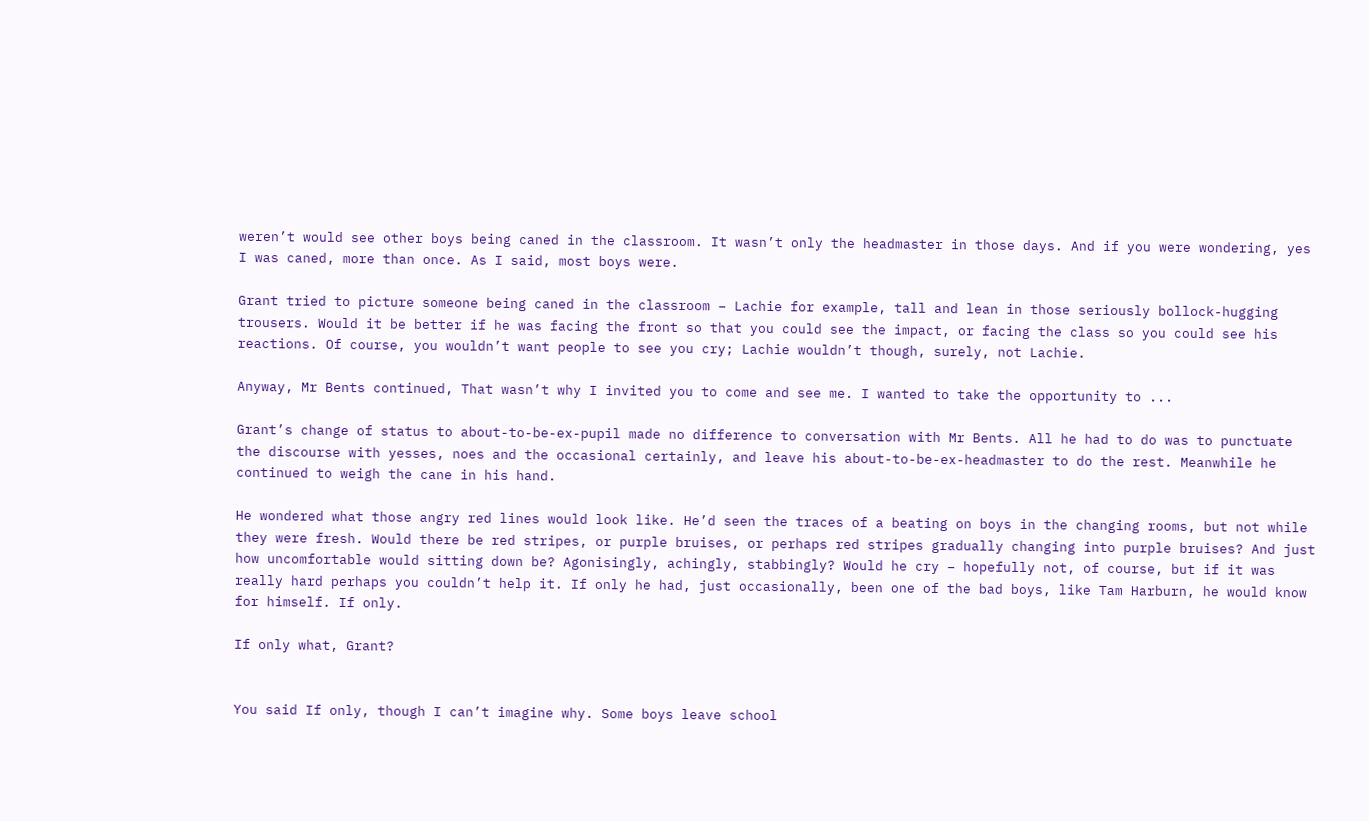weren’t would see other boys being caned in the classroom. It wasn’t only the headmaster in those days. And if you were wondering, yes I was caned, more than once. As I said, most boys were.

Grant tried to picture someone being caned in the classroom – Lachie for example, tall and lean in those seriously bollock-hugging trousers. Would it be better if he was facing the front so that you could see the impact, or facing the class so you could see his reactions. Of course, you wouldn’t want people to see you cry; Lachie wouldn’t though, surely, not Lachie.

Anyway, Mr Bents continued, That wasn’t why I invited you to come and see me. I wanted to take the opportunity to ...

Grant’s change of status to about-to-be-ex-pupil made no difference to conversation with Mr Bents. All he had to do was to punctuate the discourse with yesses, noes and the occasional certainly, and leave his about-to-be-ex-headmaster to do the rest. Meanwhile he continued to weigh the cane in his hand.

He wondered what those angry red lines would look like. He’d seen the traces of a beating on boys in the changing rooms, but not while they were fresh. Would there be red stripes, or purple bruises, or perhaps red stripes gradually changing into purple bruises? And just how uncomfortable would sitting down be? Agonisingly, achingly, stabbingly? Would he cry – hopefully not, of course, but if it was really hard perhaps you couldn’t help it. If only he had, just occasionally, been one of the bad boys, like Tam Harburn, he would know for himself. If only.

If only what, Grant?


You said If only, though I can’t imagine why. Some boys leave school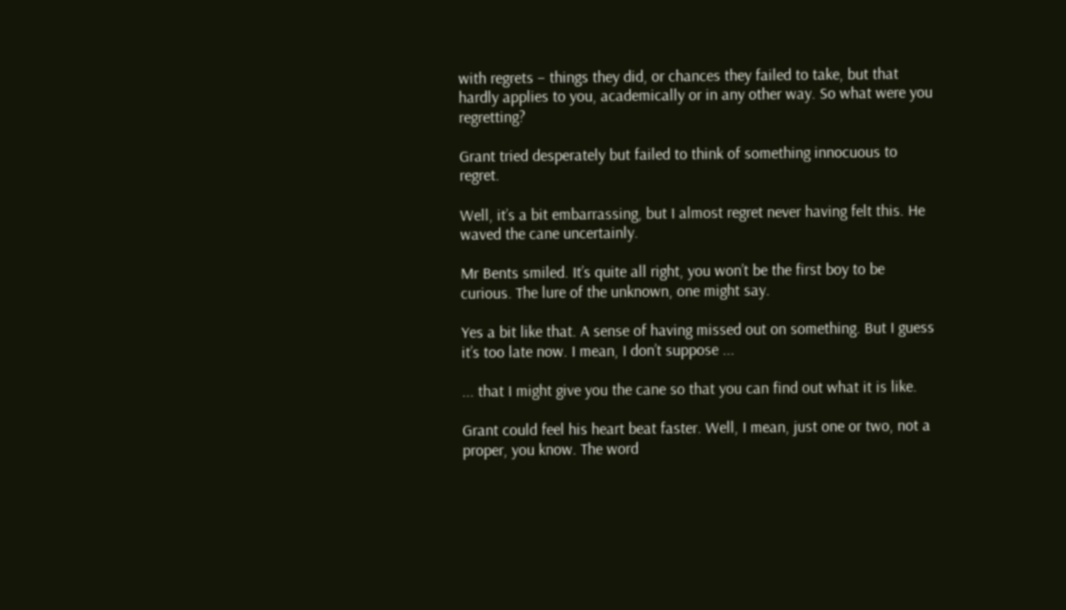with regrets – things they did, or chances they failed to take, but that hardly applies to you, academically or in any other way. So what were you regretting?

Grant tried desperately but failed to think of something innocuous to regret.

Well, it’s a bit embarrassing, but I almost regret never having felt this. He waved the cane uncertainly.

Mr Bents smiled. It’s quite all right, you won’t be the first boy to be curious. The lure of the unknown, one might say.

Yes a bit like that. A sense of having missed out on something. But I guess it’s too late now. I mean, I don’t suppose ...

... that I might give you the cane so that you can find out what it is like.

Grant could feel his heart beat faster. Well, I mean, just one or two, not a proper, you know. The word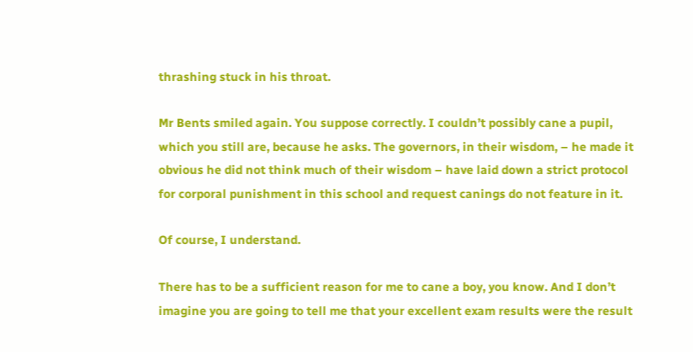thrashing stuck in his throat.

Mr Bents smiled again. You suppose correctly. I couldn’t possibly cane a pupil, which you still are, because he asks. The governors, in their wisdom, – he made it obvious he did not think much of their wisdom – have laid down a strict protocol for corporal punishment in this school and request canings do not feature in it.

Of course, I understand.

There has to be a sufficient reason for me to cane a boy, you know. And I don’t imagine you are going to tell me that your excellent exam results were the result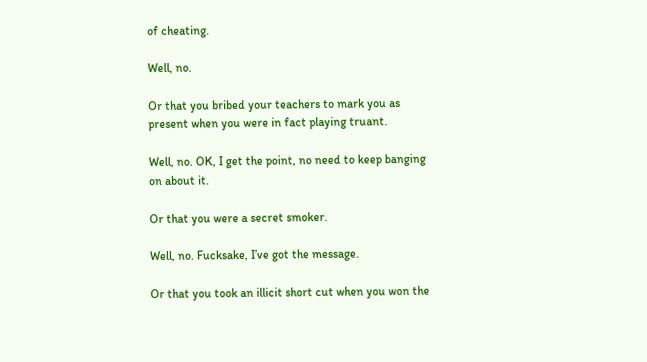of cheating.

Well, no.

Or that you bribed your teachers to mark you as present when you were in fact playing truant.

Well, no. OK, I get the point, no need to keep banging on about it.

Or that you were a secret smoker.

Well, no. Fucksake, I’ve got the message.

Or that you took an illicit short cut when you won the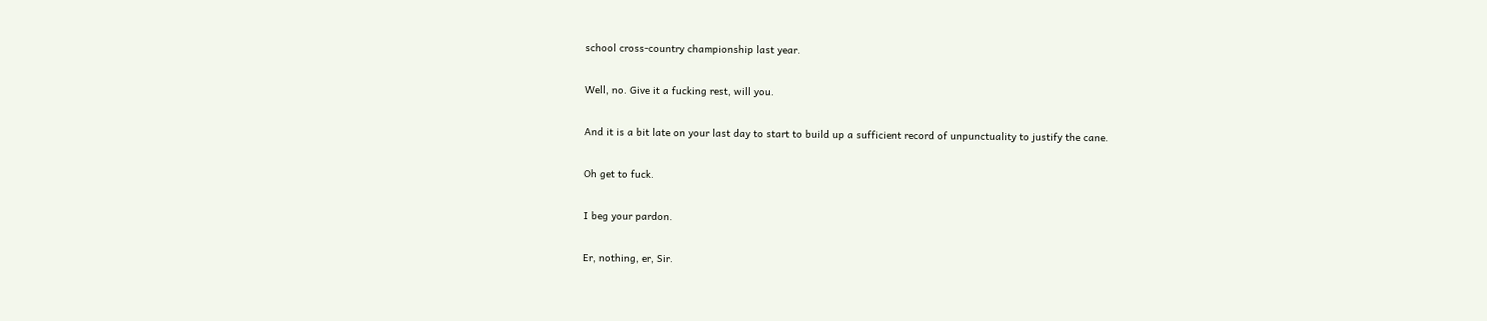school cross-country championship last year.

Well, no. Give it a fucking rest, will you.

And it is a bit late on your last day to start to build up a sufficient record of unpunctuality to justify the cane.

Oh get to fuck.

I beg your pardon.

Er, nothing, er, Sir.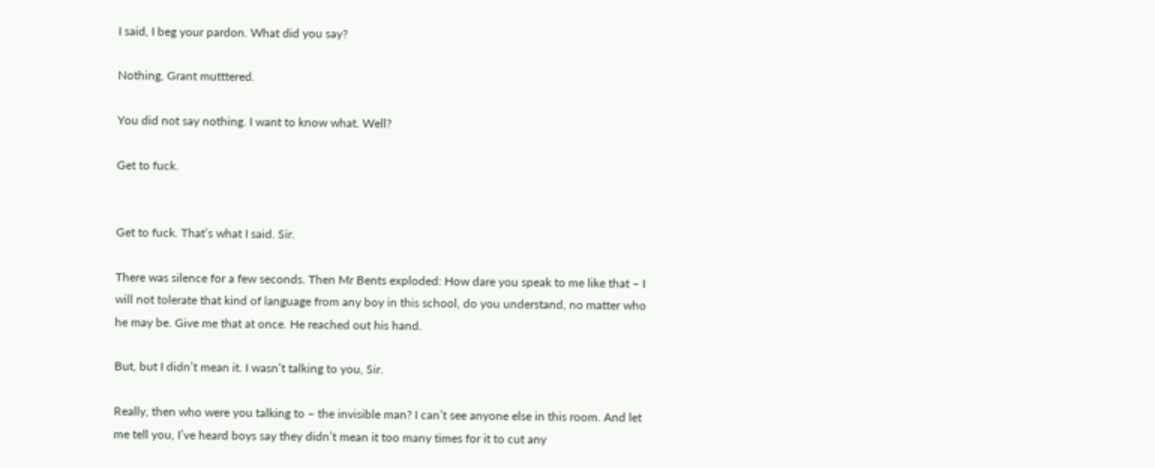I said, I beg your pardon. What did you say?

Nothing, Grant mutttered.

You did not say nothing. I want to know what. Well?

Get to fuck.


Get to fuck. That’s what I said. Sir.

There was silence for a few seconds. Then Mr Bents exploded: How dare you speak to me like that – I will not tolerate that kind of language from any boy in this school, do you understand, no matter who he may be. Give me that at once. He reached out his hand.

But, but I didn’t mean it. I wasn’t talking to you, Sir.

Really, then who were you talking to – the invisible man? I can’t see anyone else in this room. And let me tell you, I’ve heard boys say they didn’t mean it too many times for it to cut any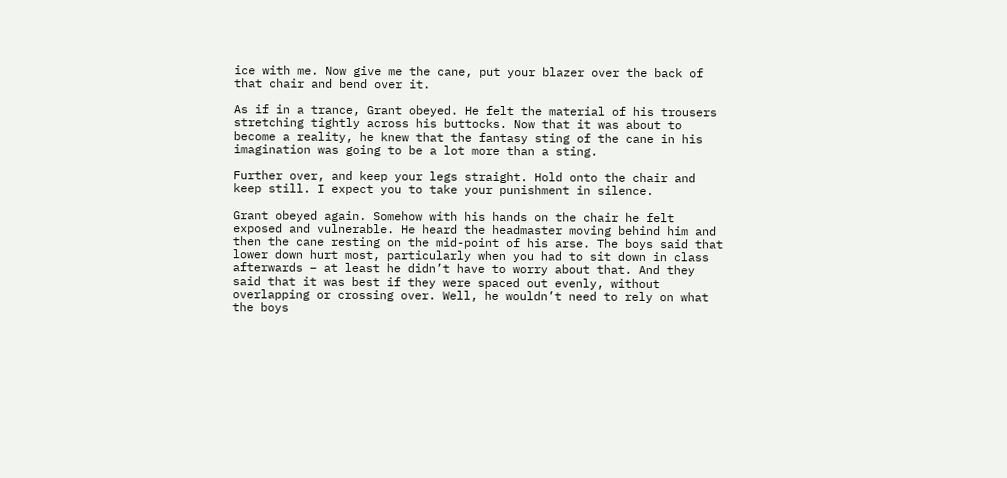ice with me. Now give me the cane, put your blazer over the back of that chair and bend over it.

As if in a trance, Grant obeyed. He felt the material of his trousers stretching tightly across his buttocks. Now that it was about to become a reality, he knew that the fantasy sting of the cane in his imagination was going to be a lot more than a sting.

Further over, and keep your legs straight. Hold onto the chair and keep still. I expect you to take your punishment in silence.

Grant obeyed again. Somehow with his hands on the chair he felt exposed and vulnerable. He heard the headmaster moving behind him and then the cane resting on the mid-point of his arse. The boys said that lower down hurt most, particularly when you had to sit down in class afterwards – at least he didn’t have to worry about that. And they said that it was best if they were spaced out evenly, without overlapping or crossing over. Well, he wouldn’t need to rely on what the boys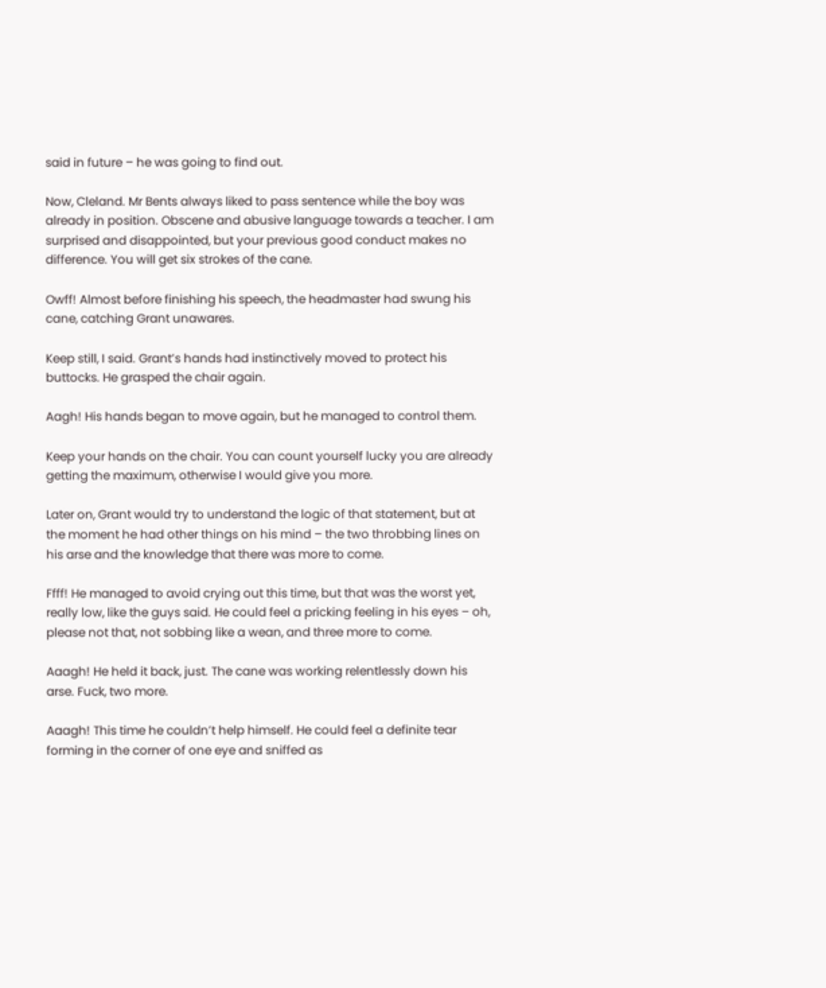said in future – he was going to find out.

Now, Cleland. Mr Bents always liked to pass sentence while the boy was already in position. Obscene and abusive language towards a teacher. I am surprised and disappointed, but your previous good conduct makes no difference. You will get six strokes of the cane.

Owff! Almost before finishing his speech, the headmaster had swung his cane, catching Grant unawares.

Keep still, I said. Grant’s hands had instinctively moved to protect his buttocks. He grasped the chair again.

Aagh! His hands began to move again, but he managed to control them.

Keep your hands on the chair. You can count yourself lucky you are already getting the maximum, otherwise I would give you more.

Later on, Grant would try to understand the logic of that statement, but at the moment he had other things on his mind – the two throbbing lines on his arse and the knowledge that there was more to come.

Ffff! He managed to avoid crying out this time, but that was the worst yet, really low, like the guys said. He could feel a pricking feeling in his eyes – oh, please not that, not sobbing like a wean, and three more to come.

Aaagh! He held it back, just. The cane was working relentlessly down his arse. Fuck, two more.

Aaagh! This time he couldn’t help himself. He could feel a definite tear forming in the corner of one eye and sniffed as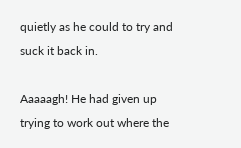quietly as he could to try and suck it back in.

Aaaaagh! He had given up trying to work out where the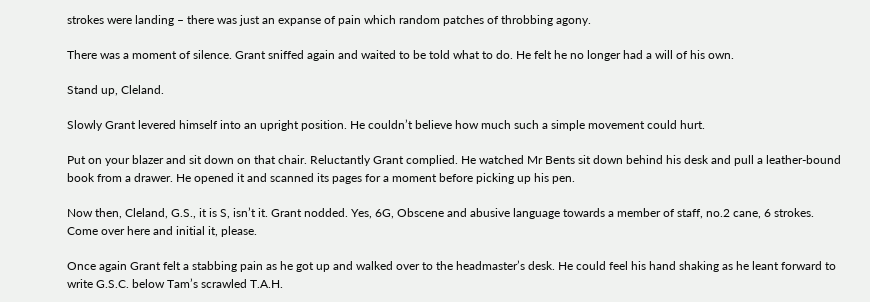strokes were landing – there was just an expanse of pain which random patches of throbbing agony.

There was a moment of silence. Grant sniffed again and waited to be told what to do. He felt he no longer had a will of his own.

Stand up, Cleland.

Slowly Grant levered himself into an upright position. He couldn’t believe how much such a simple movement could hurt.

Put on your blazer and sit down on that chair. Reluctantly Grant complied. He watched Mr Bents sit down behind his desk and pull a leather-bound book from a drawer. He opened it and scanned its pages for a moment before picking up his pen.

Now then, Cleland, G.S., it is S, isn’t it. Grant nodded. Yes, 6G, Obscene and abusive language towards a member of staff, no.2 cane, 6 strokes. Come over here and initial it, please.

Once again Grant felt a stabbing pain as he got up and walked over to the headmaster’s desk. He could feel his hand shaking as he leant forward to write G.S.C. below Tam’s scrawled T.A.H.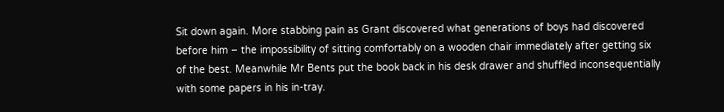Sit down again. More stabbing pain as Grant discovered what generations of boys had discovered before him – the impossibility of sitting comfortably on a wooden chair immediately after getting six of the best. Meanwhile Mr Bents put the book back in his desk drawer and shuffled inconsequentially with some papers in his in-tray.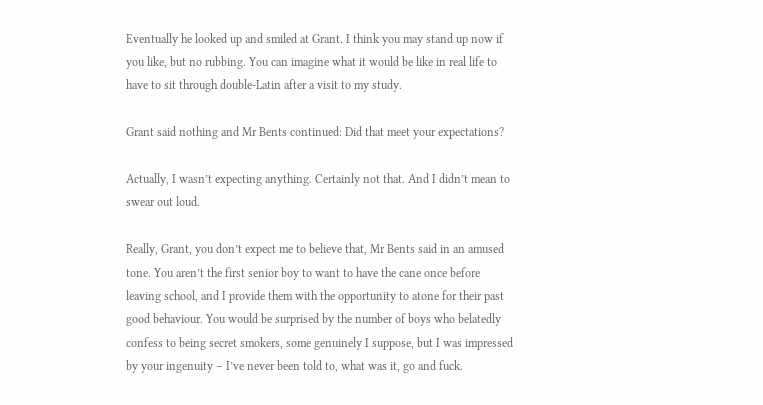Eventually he looked up and smiled at Grant. I think you may stand up now if you like, but no rubbing. You can imagine what it would be like in real life to have to sit through double-Latin after a visit to my study.

Grant said nothing and Mr Bents continued: Did that meet your expectations?

Actually, I wasn’t expecting anything. Certainly not that. And I didn’t mean to swear out loud.

Really, Grant, you don’t expect me to believe that, Mr Bents said in an amused tone. You aren’t the first senior boy to want to have the cane once before leaving school, and I provide them with the opportunity to atone for their past good behaviour. You would be surprised by the number of boys who belatedly confess to being secret smokers, some genuinely I suppose, but I was impressed by your ingenuity – I’ve never been told to, what was it, go and fuck.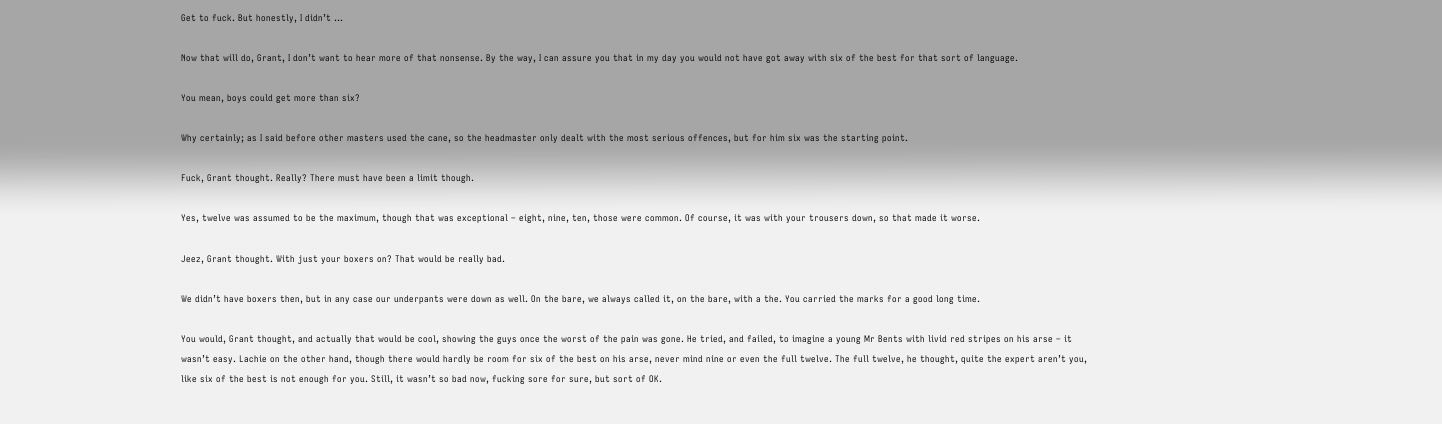Get to fuck. But honestly, I didn’t ...

Now that will do, Grant, I don’t want to hear more of that nonsense. By the way, I can assure you that in my day you would not have got away with six of the best for that sort of language.

You mean, boys could get more than six?

Why certainly; as I said before other masters used the cane, so the headmaster only dealt with the most serious offences, but for him six was the starting point.

Fuck, Grant thought. Really? There must have been a limit though.

Yes, twelve was assumed to be the maximum, though that was exceptional – eight, nine, ten, those were common. Of course, it was with your trousers down, so that made it worse.

Jeez, Grant thought. With just your boxers on? That would be really bad.

We didn’t have boxers then, but in any case our underpants were down as well. On the bare, we always called it, on the bare, with a the. You carried the marks for a good long time.

You would, Grant thought, and actually that would be cool, showing the guys once the worst of the pain was gone. He tried, and failed, to imagine a young Mr Bents with livid red stripes on his arse – it wasn’t easy. Lachie on the other hand, though there would hardly be room for six of the best on his arse, never mind nine or even the full twelve. The full twelve, he thought, quite the expert aren’t you, like six of the best is not enough for you. Still, it wasn’t so bad now, fucking sore for sure, but sort of OK.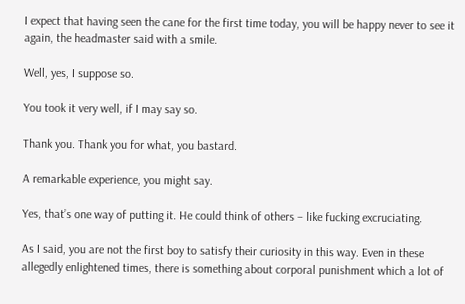I expect that having seen the cane for the first time today, you will be happy never to see it again, the headmaster said with a smile.

Well, yes, I suppose so.

You took it very well, if I may say so.

Thank you. Thank you for what, you bastard.

A remarkable experience, you might say.

Yes, that’s one way of putting it. He could think of others – like fucking excruciating.

As I said, you are not the first boy to satisfy their curiosity in this way. Even in these allegedly enlightened times, there is something about corporal punishment which a lot of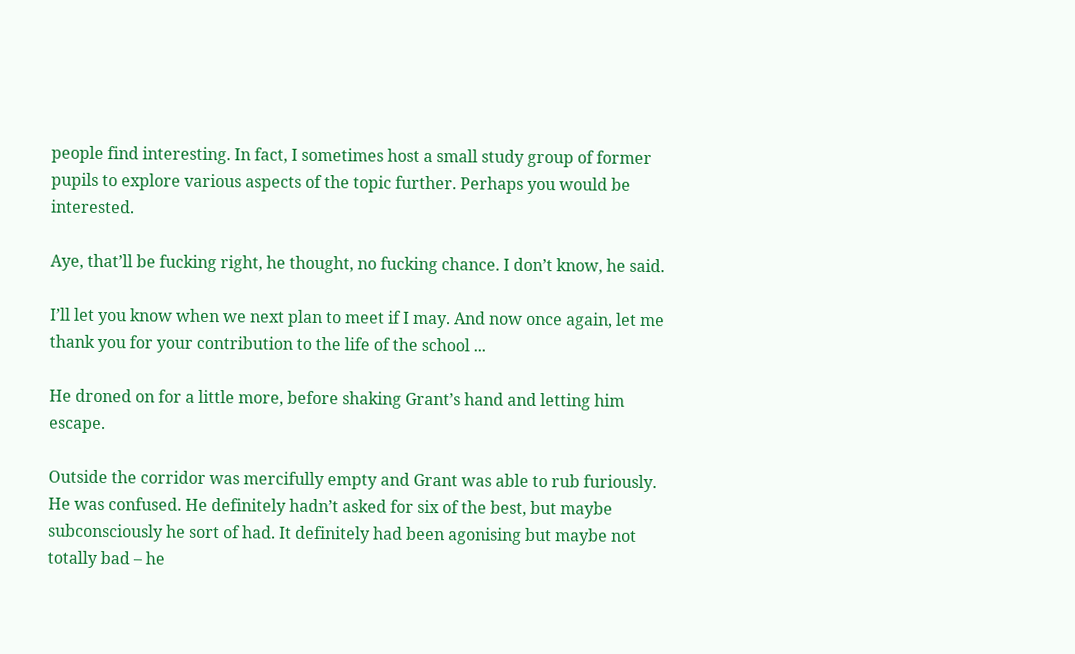people find interesting. In fact, I sometimes host a small study group of former pupils to explore various aspects of the topic further. Perhaps you would be interested.

Aye, that’ll be fucking right, he thought, no fucking chance. I don’t know, he said.

I’ll let you know when we next plan to meet if I may. And now once again, let me thank you for your contribution to the life of the school ...

He droned on for a little more, before shaking Grant’s hand and letting him escape.

Outside the corridor was mercifully empty and Grant was able to rub furiously. He was confused. He definitely hadn’t asked for six of the best, but maybe subconsciously he sort of had. It definitely had been agonising but maybe not totally bad – he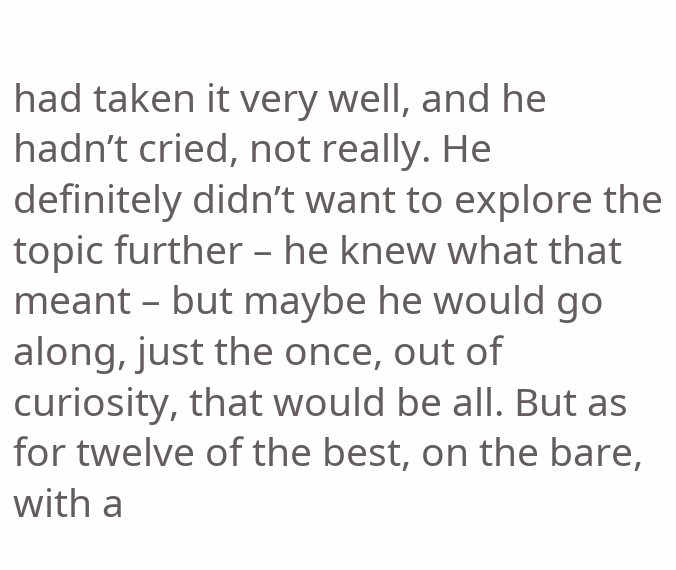had taken it very well, and he hadn’t cried, not really. He definitely didn’t want to explore the topic further – he knew what that meant – but maybe he would go along, just the once, out of curiosity, that would be all. But as for twelve of the best, on the bare, with a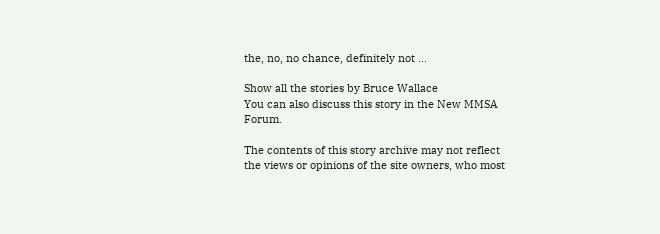the, no, no chance, definitely not ...

Show all the stories by Bruce Wallace
You can also discuss this story in the New MMSA Forum.

The contents of this story archive may not reflect
the views or opinions of the site owners, who most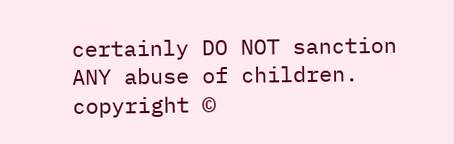certainly DO NOT sanction ANY abuse of children.
copyright ©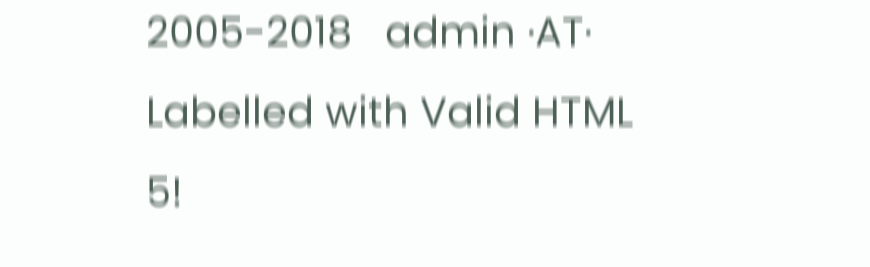2005-2018   admin ·AT·
Labelled with Valid HTML 5!